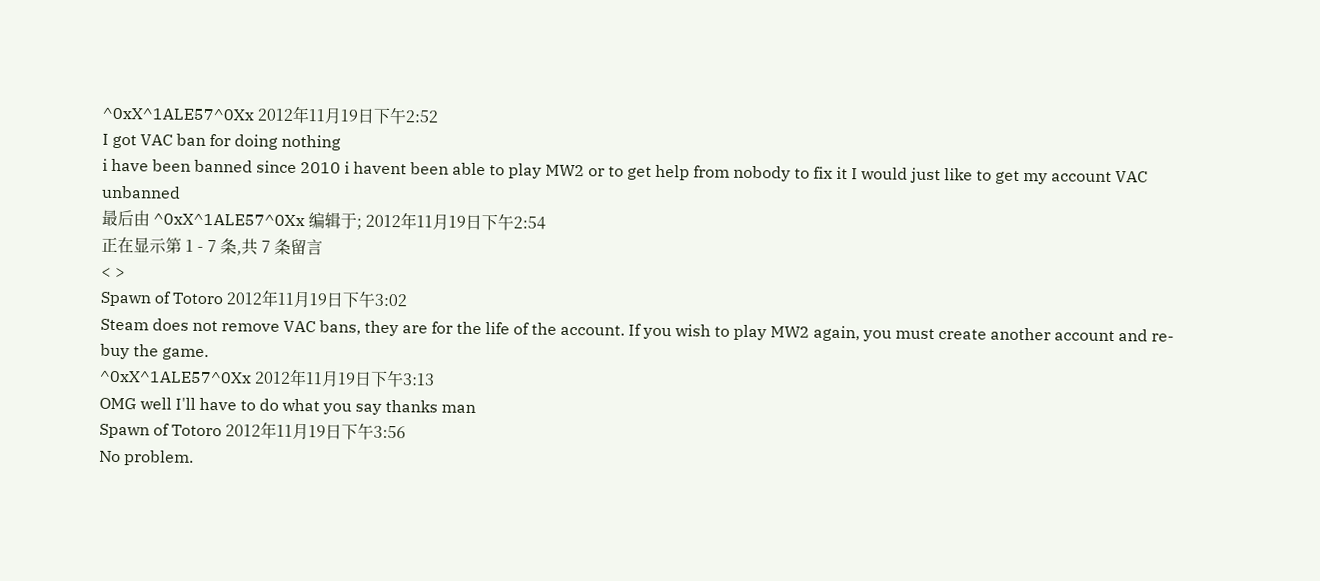^0xX^1ALE57^0Xx 2012年11月19日下午2:52
I got VAC ban for doing nothing
i have been banned since 2010 i havent been able to play MW2 or to get help from nobody to fix it I would just like to get my account VAC unbanned
最后由 ^0xX^1ALE57^0Xx 编辑于; 2012年11月19日下午2:54
正在显示第 1 - 7 条,共 7 条留言
< >
Spawn of Totoro 2012年11月19日下午3:02
Steam does not remove VAC bans, they are for the life of the account. If you wish to play MW2 again, you must create another account and re-buy the game.
^0xX^1ALE57^0Xx 2012年11月19日下午3:13
OMG well I'll have to do what you say thanks man
Spawn of Totoro 2012年11月19日下午3:56
No problem.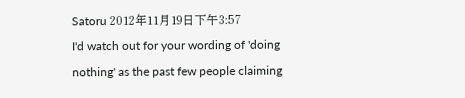Satoru 2012年11月19日下午3:57
I'd watch out for your wording of 'doing nothing' as the past few people claiming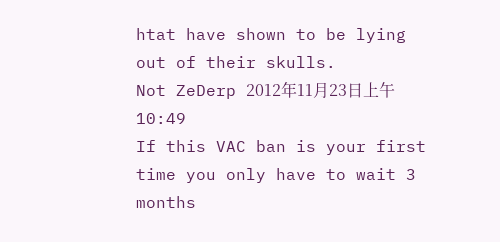htat have shown to be lying out of their skulls.
Not ZeDerp 2012年11月23日上午10:49
If this VAC ban is your first time you only have to wait 3 months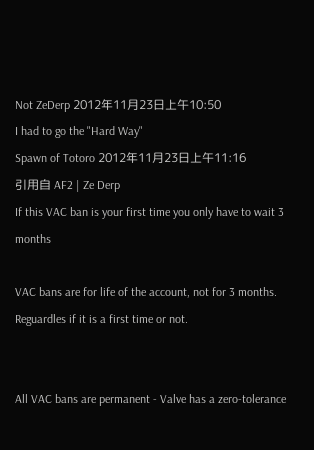Not ZeDerp 2012年11月23日上午10:50
I had to go the "Hard Way"
Spawn of Totoro 2012年11月23日上午11:16
引用自 AF2 | Ze Derp
If this VAC ban is your first time you only have to wait 3 months

VAC bans are for life of the account, not for 3 months. Reguardles if it is a first time or not.


All VAC bans are permanent - Valve has a zero-tolerance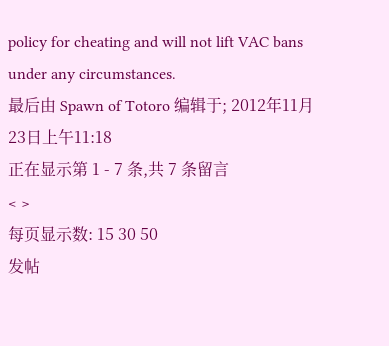policy for cheating and will not lift VAC bans under any circumstances.
最后由 Spawn of Totoro 编辑于; 2012年11月23日上午11:18
正在显示第 1 - 7 条,共 7 条留言
< >
每页显示数: 15 30 50
发帖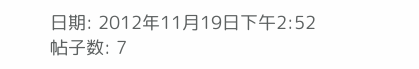日期: 2012年11月19日下午2:52
帖子数: 7